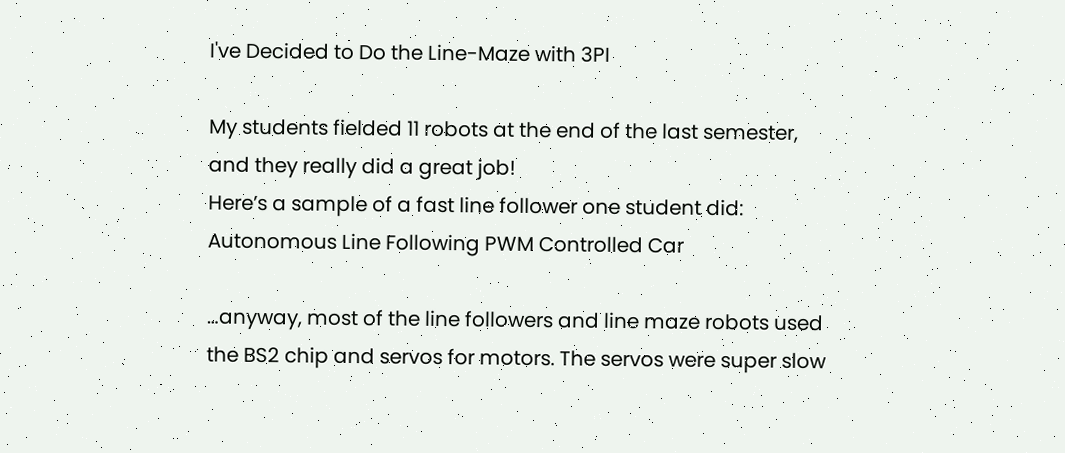I've Decided to Do the Line-Maze with 3PI

My students fielded 11 robots at the end of the last semester, and they really did a great job!
Here’s a sample of a fast line follower one student did:
Autonomous Line Following PWM Controlled Car

…anyway, most of the line followers and line maze robots used the BS2 chip and servos for motors. The servos were super slow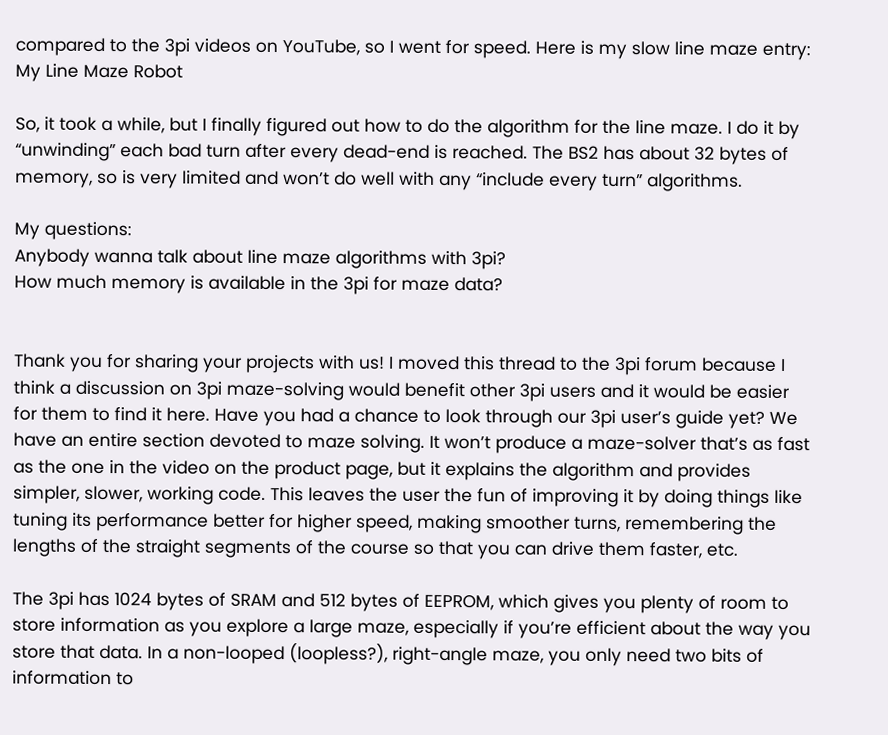compared to the 3pi videos on YouTube, so I went for speed. Here is my slow line maze entry:
My Line Maze Robot

So, it took a while, but I finally figured out how to do the algorithm for the line maze. I do it by “unwinding” each bad turn after every dead-end is reached. The BS2 has about 32 bytes of memory, so is very limited and won’t do well with any “include every turn” algorithms.

My questions:
Anybody wanna talk about line maze algorithms with 3pi?
How much memory is available in the 3pi for maze data?


Thank you for sharing your projects with us! I moved this thread to the 3pi forum because I think a discussion on 3pi maze-solving would benefit other 3pi users and it would be easier for them to find it here. Have you had a chance to look through our 3pi user’s guide yet? We have an entire section devoted to maze solving. It won’t produce a maze-solver that’s as fast as the one in the video on the product page, but it explains the algorithm and provides simpler, slower, working code. This leaves the user the fun of improving it by doing things like tuning its performance better for higher speed, making smoother turns, remembering the lengths of the straight segments of the course so that you can drive them faster, etc.

The 3pi has 1024 bytes of SRAM and 512 bytes of EEPROM, which gives you plenty of room to store information as you explore a large maze, especially if you’re efficient about the way you store that data. In a non-looped (loopless?), right-angle maze, you only need two bits of information to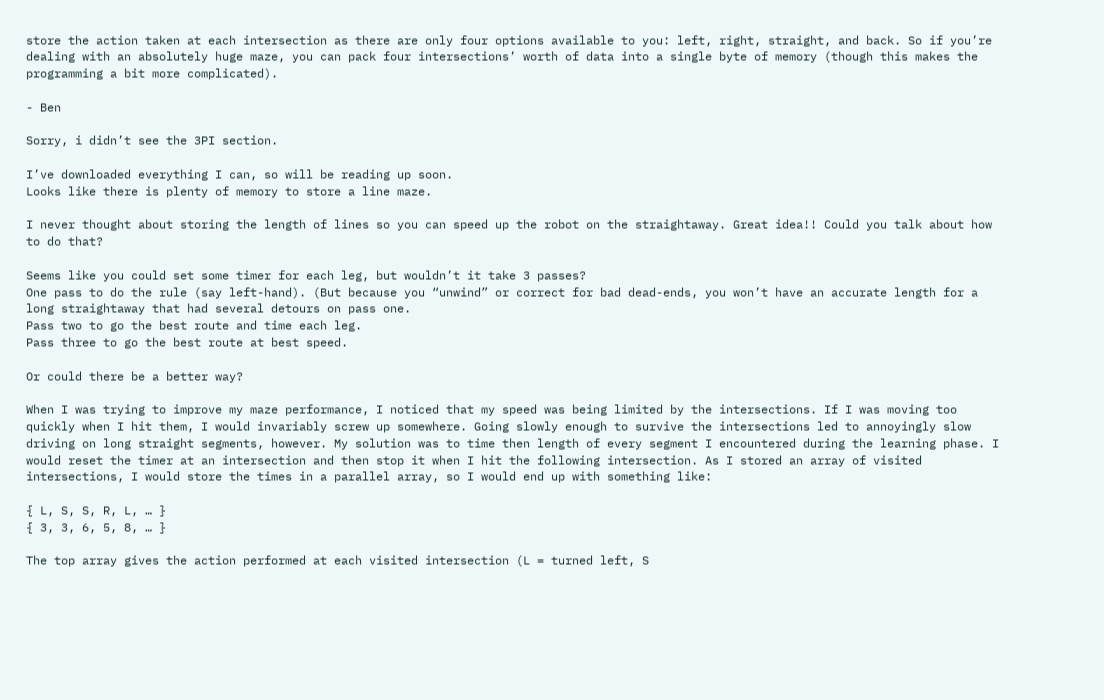store the action taken at each intersection as there are only four options available to you: left, right, straight, and back. So if you’re dealing with an absolutely huge maze, you can pack four intersections’ worth of data into a single byte of memory (though this makes the programming a bit more complicated).

- Ben

Sorry, i didn’t see the 3PI section.

I’ve downloaded everything I can, so will be reading up soon.
Looks like there is plenty of memory to store a line maze.

I never thought about storing the length of lines so you can speed up the robot on the straightaway. Great idea!! Could you talk about how to do that?

Seems like you could set some timer for each leg, but wouldn’t it take 3 passes?
One pass to do the rule (say left-hand). (But because you “unwind” or correct for bad dead-ends, you won’t have an accurate length for a long straightaway that had several detours on pass one.
Pass two to go the best route and time each leg.
Pass three to go the best route at best speed.

Or could there be a better way?

When I was trying to improve my maze performance, I noticed that my speed was being limited by the intersections. If I was moving too quickly when I hit them, I would invariably screw up somewhere. Going slowly enough to survive the intersections led to annoyingly slow driving on long straight segments, however. My solution was to time then length of every segment I encountered during the learning phase. I would reset the timer at an intersection and then stop it when I hit the following intersection. As I stored an array of visited intersections, I would store the times in a parallel array, so I would end up with something like:

{ L, S, S, R, L, … }
{ 3, 3, 6, 5, 8, … }

The top array gives the action performed at each visited intersection (L = turned left, S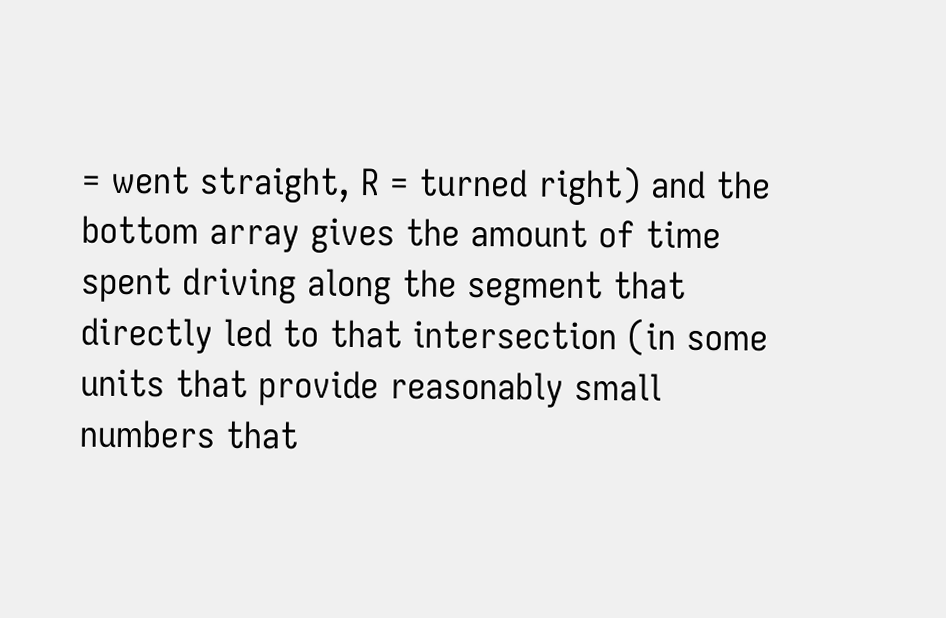= went straight, R = turned right) and the bottom array gives the amount of time spent driving along the segment that directly led to that intersection (in some units that provide reasonably small numbers that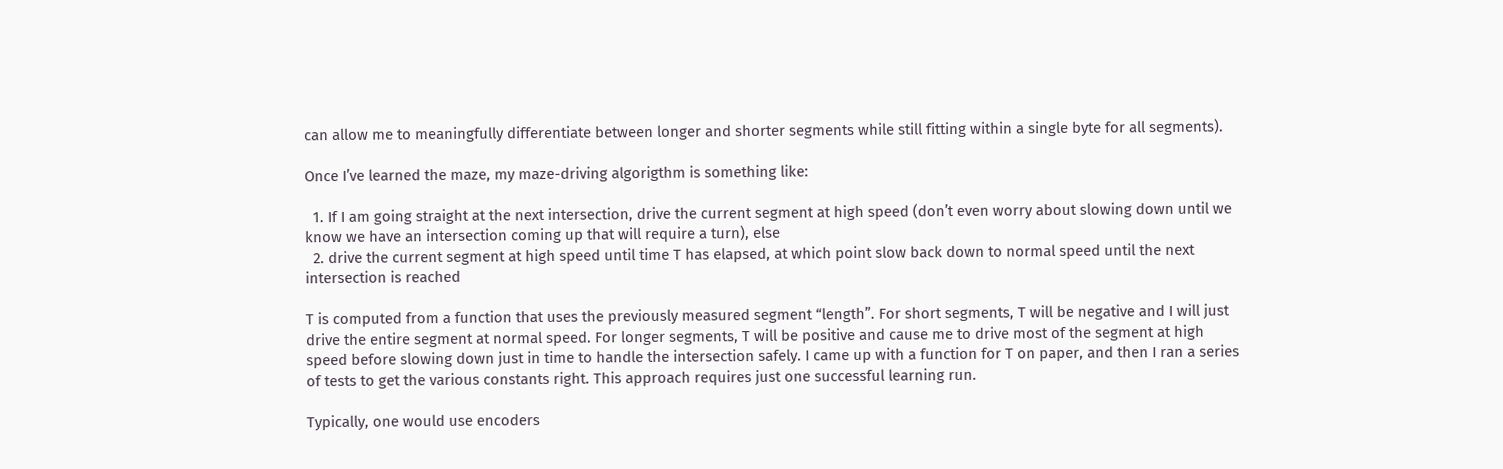can allow me to meaningfully differentiate between longer and shorter segments while still fitting within a single byte for all segments).

Once I’ve learned the maze, my maze-driving algorigthm is something like:

  1. If I am going straight at the next intersection, drive the current segment at high speed (don’t even worry about slowing down until we know we have an intersection coming up that will require a turn), else
  2. drive the current segment at high speed until time T has elapsed, at which point slow back down to normal speed until the next intersection is reached

T is computed from a function that uses the previously measured segment “length”. For short segments, T will be negative and I will just drive the entire segment at normal speed. For longer segments, T will be positive and cause me to drive most of the segment at high speed before slowing down just in time to handle the intersection safely. I came up with a function for T on paper, and then I ran a series of tests to get the various constants right. This approach requires just one successful learning run.

Typically, one would use encoders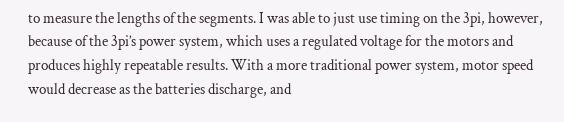to measure the lengths of the segments. I was able to just use timing on the 3pi, however, because of the 3pi’s power system, which uses a regulated voltage for the motors and produces highly repeatable results. With a more traditional power system, motor speed would decrease as the batteries discharge, and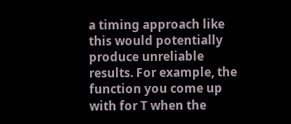a timing approach like this would potentially produce unreliable results. For example, the function you come up with for T when the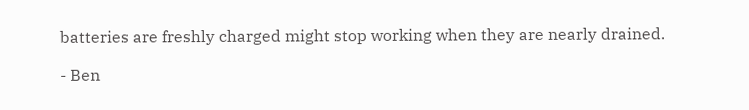batteries are freshly charged might stop working when they are nearly drained.

- Ben